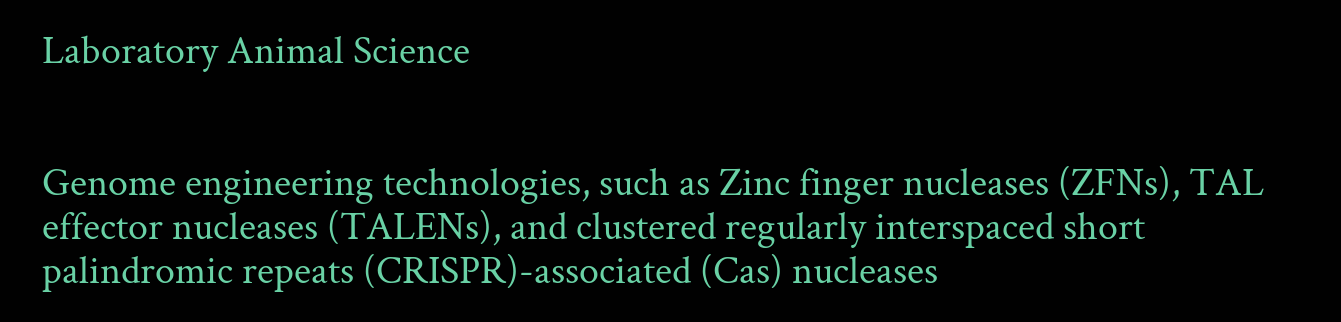Laboratory Animal Science


Genome engineering technologies, such as Zinc finger nucleases (ZFNs), TAL effector nucleases (TALENs), and clustered regularly interspaced short palindromic repeats (CRISPR)-associated (Cas) nucleases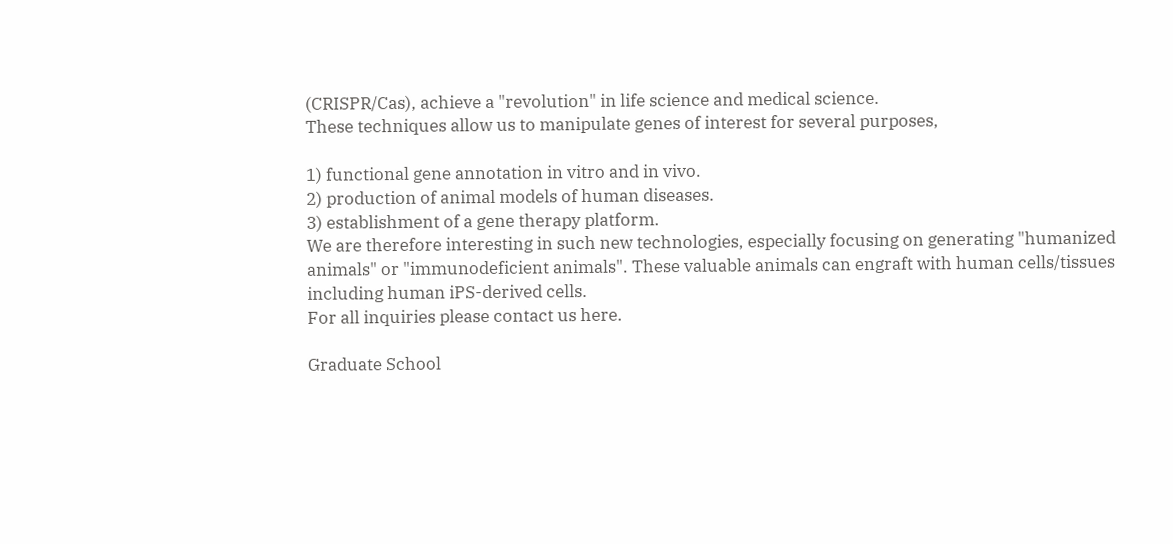(CRISPR/Cas), achieve a "revolution" in life science and medical science.
These techniques allow us to manipulate genes of interest for several purposes,

1) functional gene annotation in vitro and in vivo.
2) production of animal models of human diseases.
3) establishment of a gene therapy platform.
We are therefore interesting in such new technologies, especially focusing on generating "humanized animals" or "immunodeficient animals". These valuable animals can engraft with human cells/tissues including human iPS-derived cells.
For all inquiries please contact us here.

Graduate School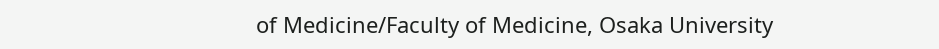of Medicine/Faculty of Medicine, Osaka University